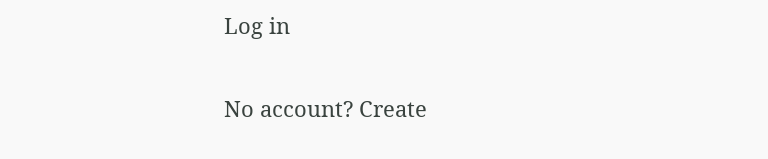Log in

No account? Create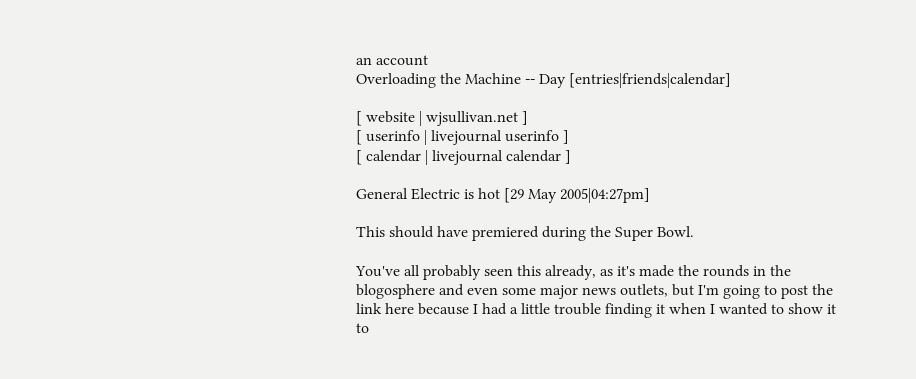an account
Overloading the Machine -- Day [entries|friends|calendar]

[ website | wjsullivan.net ]
[ userinfo | livejournal userinfo ]
[ calendar | livejournal calendar ]

General Electric is hot [29 May 2005|04:27pm]

This should have premiered during the Super Bowl.

You've all probably seen this already, as it's made the rounds in the blogosphere and even some major news outlets, but I'm going to post the link here because I had a little trouble finding it when I wanted to show it to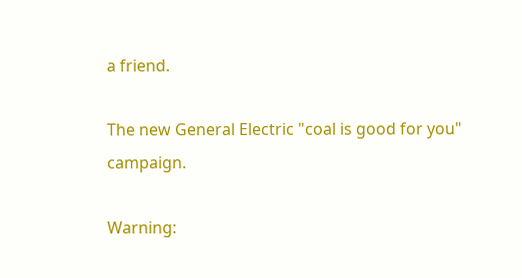a friend.

The new General Electric "coal is good for you" campaign.

Warning: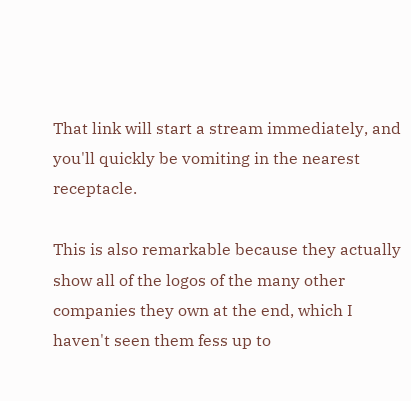That link will start a stream immediately, and you'll quickly be vomiting in the nearest receptacle.

This is also remarkable because they actually show all of the logos of the many other companies they own at the end, which I haven't seen them fess up to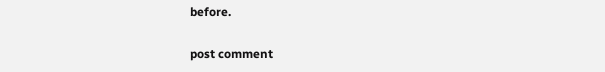before.

post comment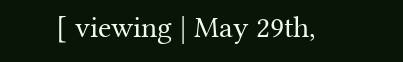[ viewing | May 29th,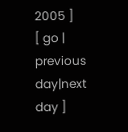2005 ]
[ go | previous day|next day ]